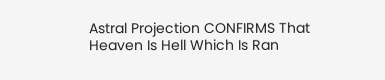Astral Projection CONFIRMS That Heaven Is Hell Which Is Ran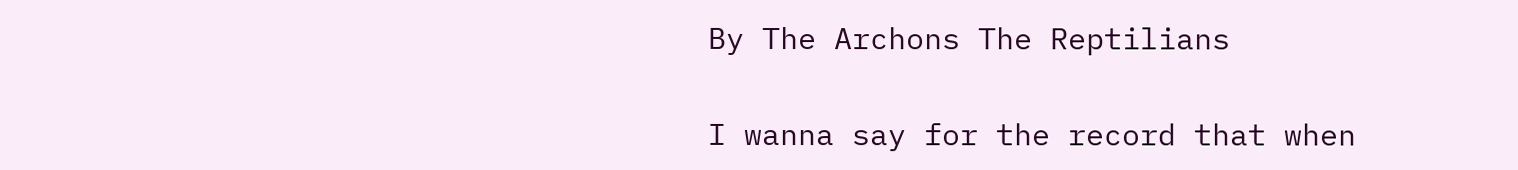By The Archons The Reptilians

I wanna say for the record that when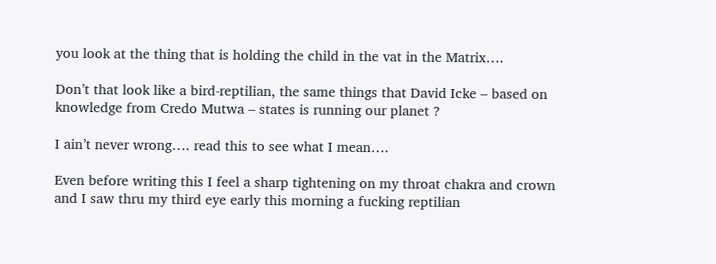you look at the thing that is holding the child in the vat in the Matrix….

Don’t that look like a bird-reptilian, the same things that David Icke – based on knowledge from Credo Mutwa – states is running our planet ?

I ain’t never wrong…. read this to see what I mean….

Even before writing this I feel a sharp tightening on my throat chakra and crown and I saw thru my third eye early this morning a fucking reptilian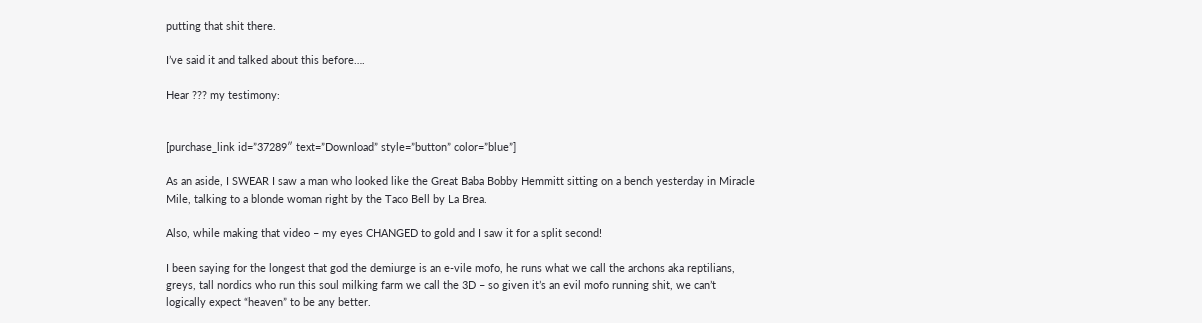putting that shit there.

I’ve said it and talked about this before….

Hear ??? my testimony:


[purchase_link id=”37289″ text=”Download” style=”button” color=”blue”]

As an aside, I SWEAR I saw a man who looked like the Great Baba Bobby Hemmitt sitting on a bench yesterday in Miracle Mile, talking to a blonde woman right by the Taco Bell by La Brea.

Also, while making that video – my eyes CHANGED to gold and I saw it for a split second!

I been saying for the longest that god the demiurge is an e-vile mofo, he runs what we call the archons aka reptilians, greys, tall nordics who run this soul milking farm we call the 3D – so given it’s an evil mofo running shit, we can’t logically expect “heaven” to be any better.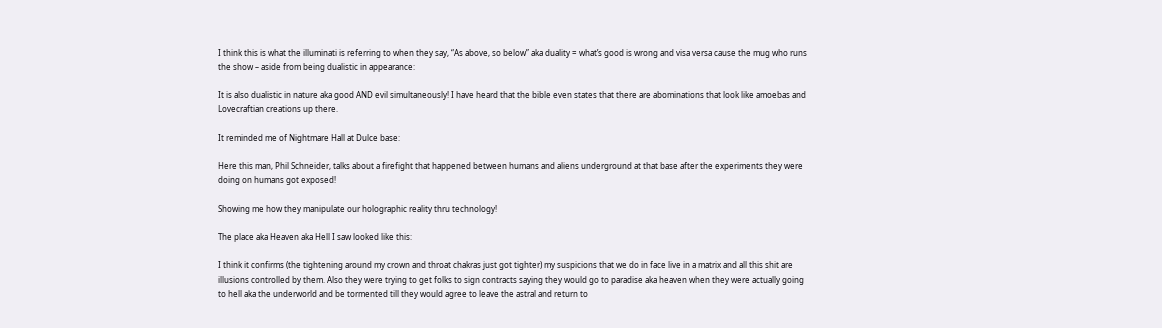I think this is what the illuminati is referring to when they say, “As above, so below” aka duality = what’s good is wrong and visa versa cause the mug who runs the show – aside from being dualistic in appearance:

It is also dualistic in nature aka good AND evil simultaneously! I have heard that the bible even states that there are abominations that look like amoebas and Lovecraftian creations up there.

It reminded me of Nightmare Hall at Dulce base:

Here this man, Phil Schneider, talks about a firefight that happened between humans and aliens underground at that base after the experiments they were doing on humans got exposed!

Showing me how they manipulate our holographic reality thru technology!

The place aka Heaven aka Hell I saw looked like this:

I think it confirms (the tightening around my crown and throat chakras just got tighter) my suspicions that we do in face live in a matrix and all this shit are illusions controlled by them. Also they were trying to get folks to sign contracts saying they would go to paradise aka heaven when they were actually going to hell aka the underworld and be tormented till they would agree to leave the astral and return to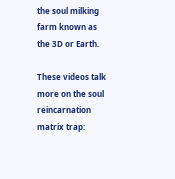the soul milking farm known as the 3D or Earth.

These videos talk more on the soul reincarnation matrix trap: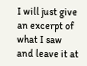I will just give an excerpt of what I saw and leave it at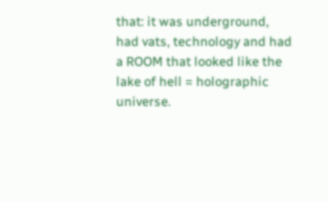that: it was underground, had vats, technology and had a ROOM that looked like the lake of hell = holographic universe.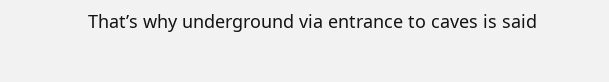That’s why underground via entrance to caves is said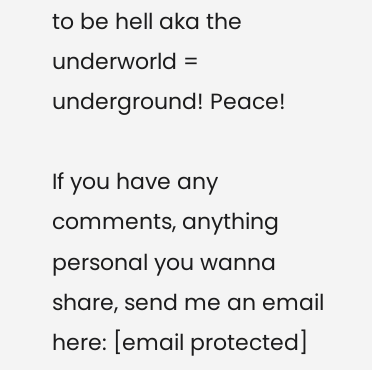to be hell aka the underworld = underground! Peace!

If you have any comments, anything personal you wanna share, send me an email here: [email protected]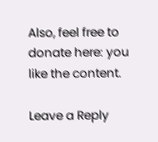Also, feel free to donate here: you like the content.

Leave a Reply